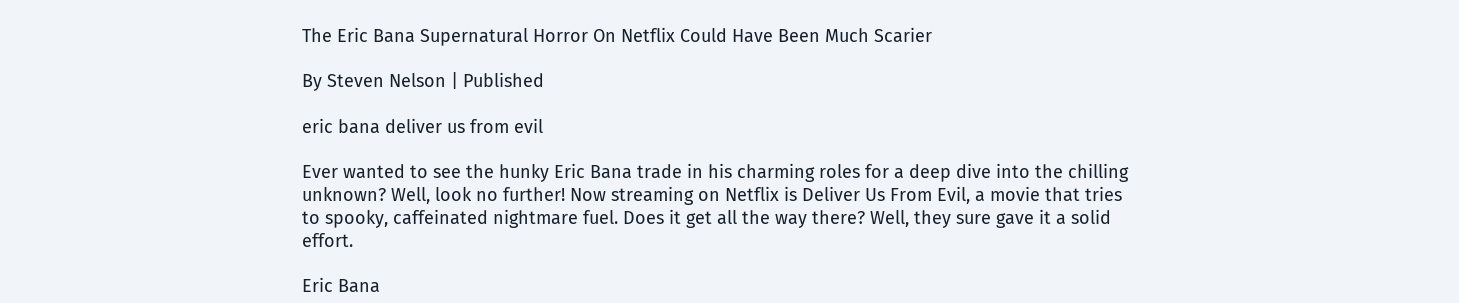The Eric Bana Supernatural Horror On Netflix Could Have Been Much Scarier

By Steven Nelson | Published

eric bana deliver us from evil

Ever wanted to see the hunky Eric Bana trade in his charming roles for a deep dive into the chilling unknown? Well, look no further! Now streaming on Netflix is Deliver Us From Evil, a movie that tries to spooky, caffeinated nightmare fuel. Does it get all the way there? Well, they sure gave it a solid effort.

Eric Bana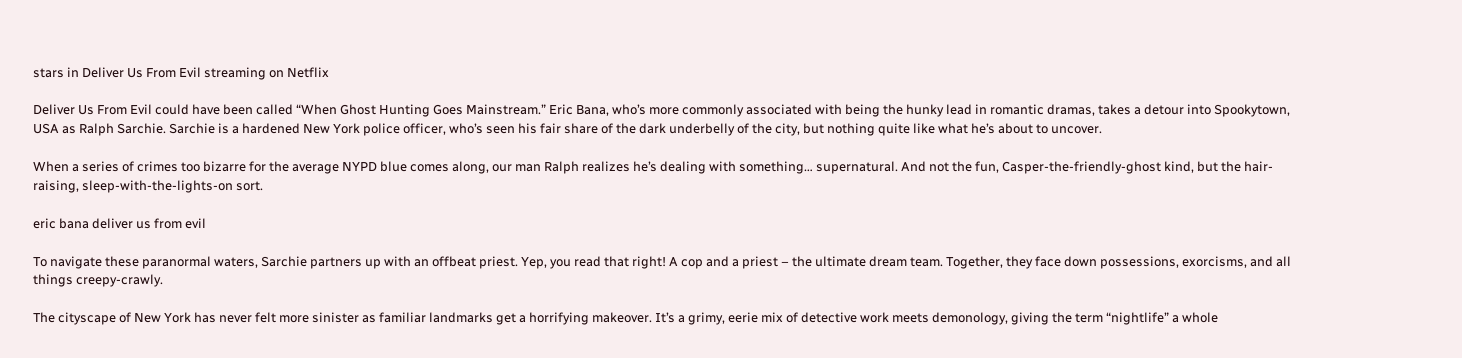stars in Deliver Us From Evil streaming on Netflix

Deliver Us From Evil could have been called “When Ghost Hunting Goes Mainstream.” Eric Bana, who’s more commonly associated with being the hunky lead in romantic dramas, takes a detour into Spookytown, USA as Ralph Sarchie. Sarchie is a hardened New York police officer, who’s seen his fair share of the dark underbelly of the city, but nothing quite like what he’s about to uncover.

When a series of crimes too bizarre for the average NYPD blue comes along, our man Ralph realizes he’s dealing with something… supernatural. And not the fun, Casper-the-friendly-ghost kind, but the hair-raising, sleep-with-the-lights-on sort.

eric bana deliver us from evil

To navigate these paranormal waters, Sarchie partners up with an offbeat priest. Yep, you read that right! A cop and a priest – the ultimate dream team. Together, they face down possessions, exorcisms, and all things creepy-crawly.

The cityscape of New York has never felt more sinister as familiar landmarks get a horrifying makeover. It’s a grimy, eerie mix of detective work meets demonology, giving the term “nightlife” a whole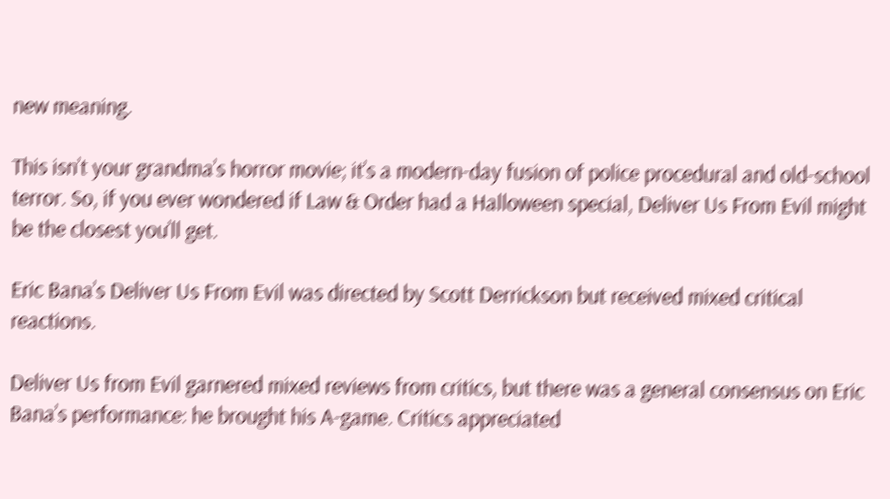new meaning.

This isn’t your grandma’s horror movie; it’s a modern-day fusion of police procedural and old-school terror. So, if you ever wondered if Law & Order had a Halloween special, Deliver Us From Evil might be the closest you’ll get.

Eric Bana’s Deliver Us From Evil was directed by Scott Derrickson but received mixed critical reactions.

Deliver Us from Evil garnered mixed reviews from critics, but there was a general consensus on Eric Bana’s performance: he brought his A-game. Critics appreciated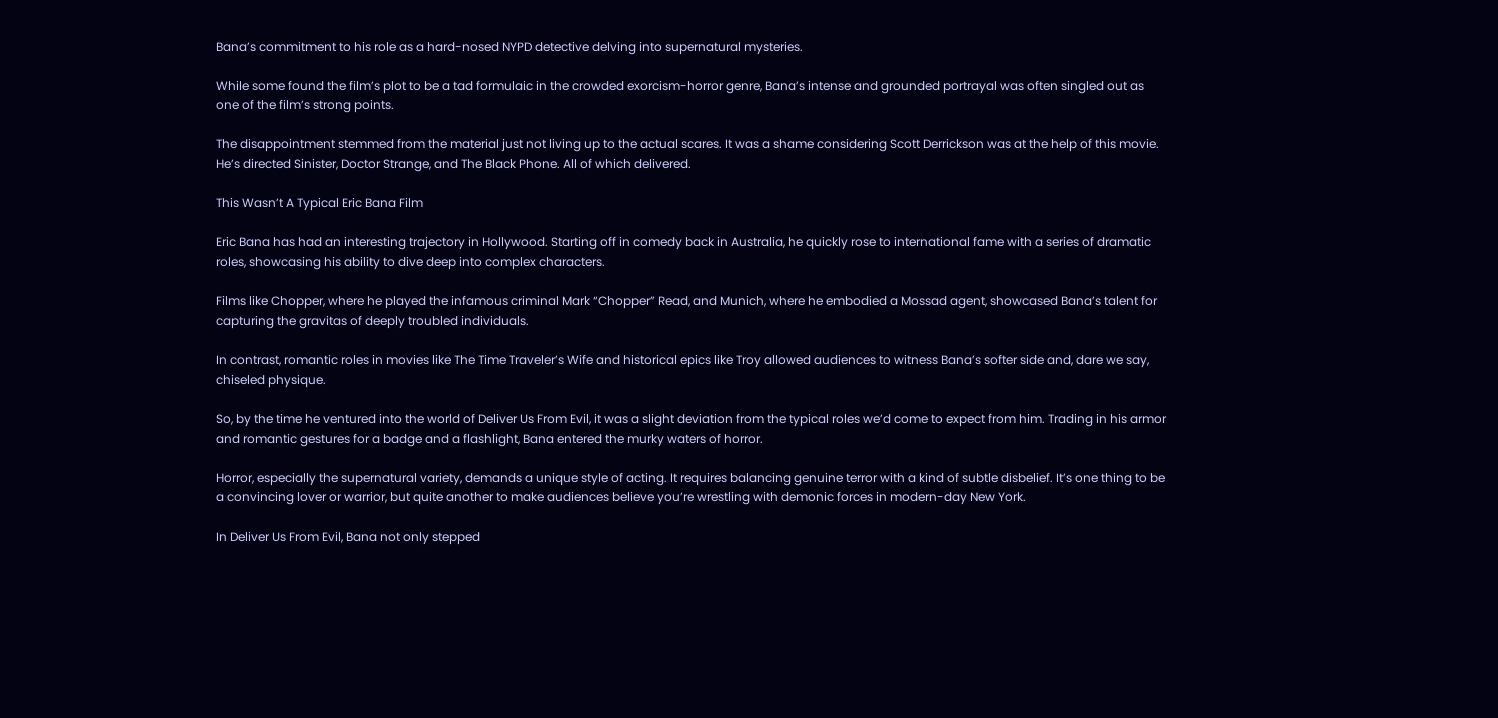Bana’s commitment to his role as a hard-nosed NYPD detective delving into supernatural mysteries.

While some found the film’s plot to be a tad formulaic in the crowded exorcism-horror genre, Bana’s intense and grounded portrayal was often singled out as one of the film’s strong points.

The disappointment stemmed from the material just not living up to the actual scares. It was a shame considering Scott Derrickson was at the help of this movie. He’s directed Sinister, Doctor Strange, and The Black Phone. All of which delivered.

This Wasn’t A Typical Eric Bana Film

Eric Bana has had an interesting trajectory in Hollywood. Starting off in comedy back in Australia, he quickly rose to international fame with a series of dramatic roles, showcasing his ability to dive deep into complex characters.

Films like Chopper, where he played the infamous criminal Mark “Chopper” Read, and Munich, where he embodied a Mossad agent, showcased Bana’s talent for capturing the gravitas of deeply troubled individuals.

In contrast, romantic roles in movies like The Time Traveler’s Wife and historical epics like Troy allowed audiences to witness Bana’s softer side and, dare we say, chiseled physique.

So, by the time he ventured into the world of Deliver Us From Evil, it was a slight deviation from the typical roles we’d come to expect from him. Trading in his armor and romantic gestures for a badge and a flashlight, Bana entered the murky waters of horror.

Horror, especially the supernatural variety, demands a unique style of acting. It requires balancing genuine terror with a kind of subtle disbelief. It’s one thing to be a convincing lover or warrior, but quite another to make audiences believe you’re wrestling with demonic forces in modern-day New York.

In Deliver Us From Evil, Bana not only stepped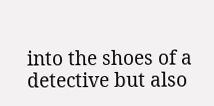into the shoes of a detective but also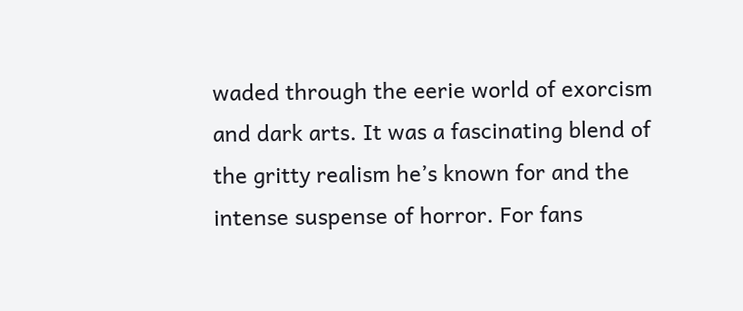waded through the eerie world of exorcism and dark arts. It was a fascinating blend of the gritty realism he’s known for and the intense suspense of horror. For fans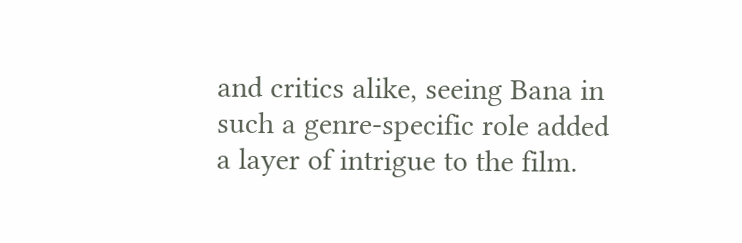and critics alike, seeing Bana in such a genre-specific role added a layer of intrigue to the film.